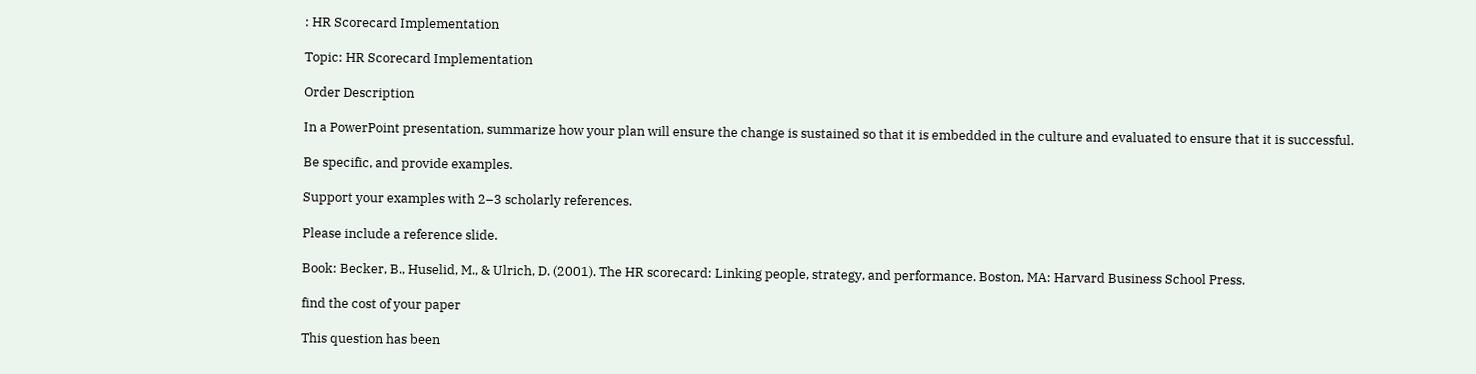: HR Scorecard Implementation

Topic: HR Scorecard Implementation

Order Description

In a PowerPoint presentation, summarize how your plan will ensure the change is sustained so that it is embedded in the culture and evaluated to ensure that it is successful.

Be specific, and provide examples.

Support your examples with 2–3 scholarly references.

Please include a reference slide.

Book: Becker, B., Huselid, M., & Ulrich, D. (2001). The HR scorecard: Linking people, strategy, and performance. Boston, MA: Harvard Business School Press.

find the cost of your paper

This question has been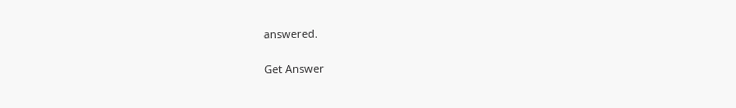answered.

Get Answer